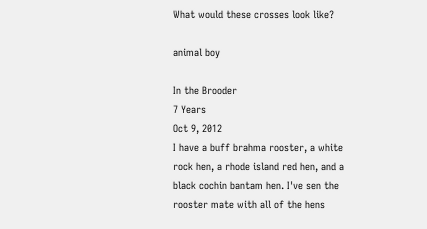What would these crosses look like?

animal boy

In the Brooder
7 Years
Oct 9, 2012
I have a buff brahma rooster, a white rock hen, a rhode island red hen, and a black cochin bantam hen. I've sen the rooster mate with all of the hens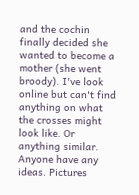and the cochin finally decided she wanted to become a mother (she went broody). I've look online but can't find anything on what the crosses might look like. Or anything similar. Anyone have any ideas. Pictures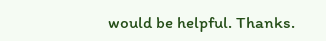would be helpful. Thanks.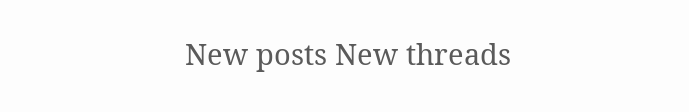New posts New threads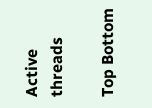Active threads

Top Bottom